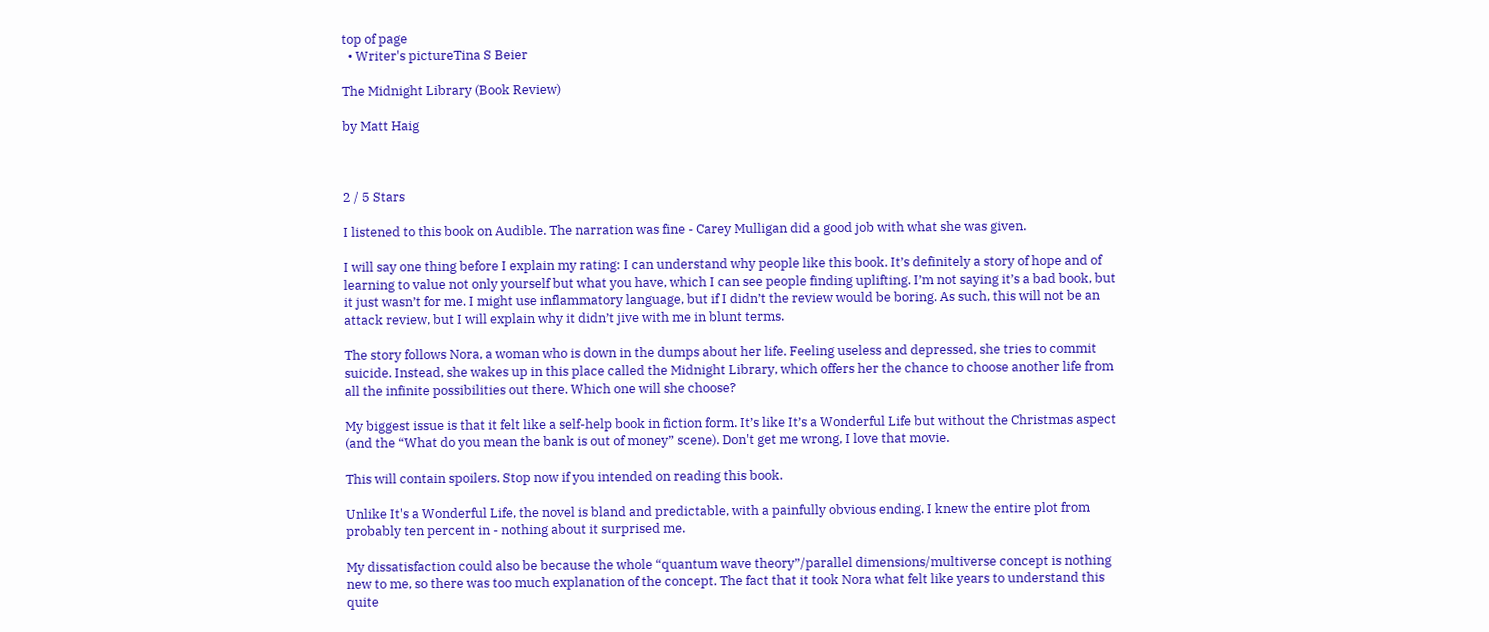top of page
  • Writer's pictureTina S Beier

The Midnight Library (Book Review)

by Matt Haig



2 / 5 Stars

I listened to this book on Audible. The narration was fine - Carey Mulligan did a good job with what she was given.

I will say one thing before I explain my rating: I can understand why people like this book. It’s definitely a story of hope and of learning to value not only yourself but what you have, which I can see people finding uplifting. I’m not saying it’s a bad book, but it just wasn’t for me. I might use inflammatory language, but if I didn’t the review would be boring. As such, this will not be an attack review, but I will explain why it didn’t jive with me in blunt terms.

The story follows Nora, a woman who is down in the dumps about her life. Feeling useless and depressed, she tries to commit suicide. Instead, she wakes up in this place called the Midnight Library, which offers her the chance to choose another life from all the infinite possibilities out there. Which one will she choose?

My biggest issue is that it felt like a self-help book in fiction form. It’s like It’s a Wonderful Life but without the Christmas aspect (and the “What do you mean the bank is out of money” scene). Don't get me wrong, I love that movie.

This will contain spoilers. Stop now if you intended on reading this book.

Unlike It's a Wonderful Life, the novel is bland and predictable, with a painfully obvious ending. I knew the entire plot from probably ten percent in - nothing about it surprised me.

My dissatisfaction could also be because the whole “quantum wave theory”/parallel dimensions/multiverse concept is nothing new to me, so there was too much explanation of the concept. The fact that it took Nora what felt like years to understand this quite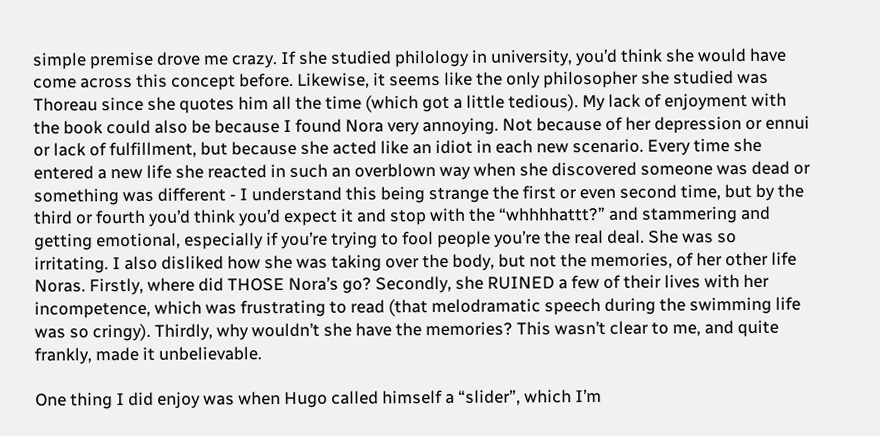simple premise drove me crazy. If she studied philology in university, you’d think she would have come across this concept before. Likewise, it seems like the only philosopher she studied was Thoreau since she quotes him all the time (which got a little tedious). My lack of enjoyment with the book could also be because I found Nora very annoying. Not because of her depression or ennui or lack of fulfillment, but because she acted like an idiot in each new scenario. Every time she entered a new life she reacted in such an overblown way when she discovered someone was dead or something was different - I understand this being strange the first or even second time, but by the third or fourth you’d think you’d expect it and stop with the “whhhhattt?” and stammering and getting emotional, especially if you’re trying to fool people you’re the real deal. She was so irritating. I also disliked how she was taking over the body, but not the memories, of her other life Noras. Firstly, where did THOSE Nora’s go? Secondly, she RUINED a few of their lives with her incompetence, which was frustrating to read (that melodramatic speech during the swimming life was so cringy). Thirdly, why wouldn’t she have the memories? This wasn’t clear to me, and quite frankly, made it unbelievable.

One thing I did enjoy was when Hugo called himself a “slider”, which I’m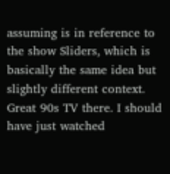assuming is in reference to the show Sliders, which is basically the same idea but slightly different context. Great 90s TV there. I should have just watched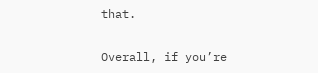that.

Overall, if you’re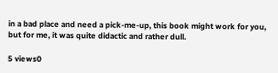in a bad place and need a pick-me-up, this book might work for you, but for me, it was quite didactic and rather dull.

5 views0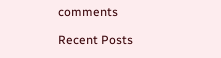comments

Recent Posts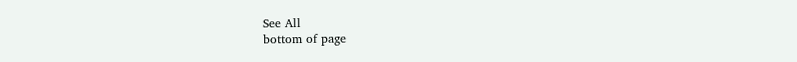See All
bottom of page